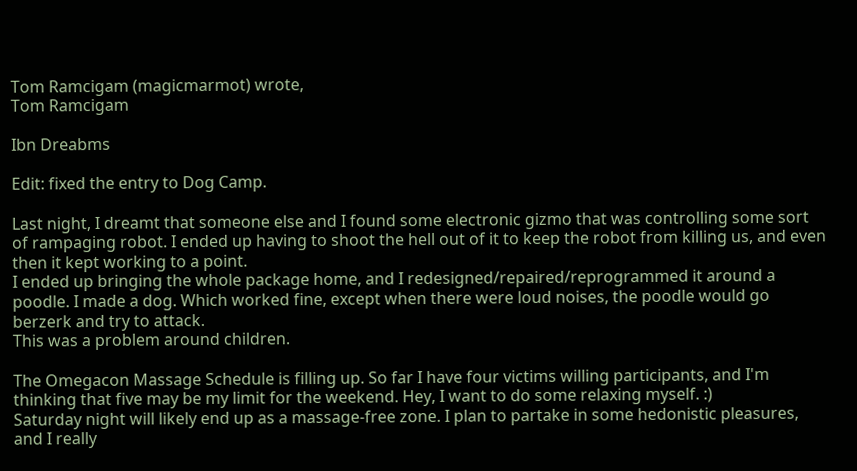Tom Ramcigam (magicmarmot) wrote,
Tom Ramcigam

Ibn Dreabms

Edit: fixed the entry to Dog Camp.

Last night, I dreamt that someone else and I found some electronic gizmo that was controlling some sort of rampaging robot. I ended up having to shoot the hell out of it to keep the robot from killing us, and even then it kept working to a point.
I ended up bringing the whole package home, and I redesigned/repaired/reprogrammed it around a poodle. I made a dog. Which worked fine, except when there were loud noises, the poodle would go berzerk and try to attack.
This was a problem around children.

The Omegacon Massage Schedule is filling up. So far I have four victims willing participants, and I'm thinking that five may be my limit for the weekend. Hey, I want to do some relaxing myself. :)
Saturday night will likely end up as a massage-free zone. I plan to partake in some hedonistic pleasures, and I really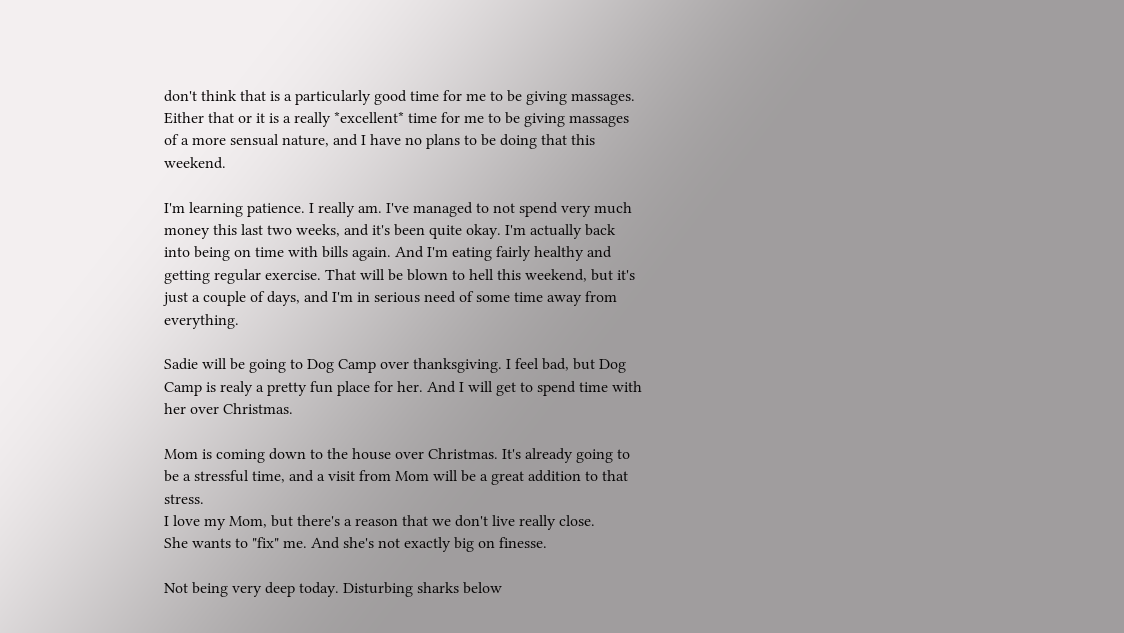don't think that is a particularly good time for me to be giving massages. Either that or it is a really *excellent* time for me to be giving massages of a more sensual nature, and I have no plans to be doing that this weekend.

I'm learning patience. I really am. I've managed to not spend very much money this last two weeks, and it's been quite okay. I'm actually back into being on time with bills again. And I'm eating fairly healthy and getting regular exercise. That will be blown to hell this weekend, but it's just a couple of days, and I'm in serious need of some time away from everything.

Sadie will be going to Dog Camp over thanksgiving. I feel bad, but Dog Camp is realy a pretty fun place for her. And I will get to spend time with her over Christmas.

Mom is coming down to the house over Christmas. It's already going to be a stressful time, and a visit from Mom will be a great addition to that stress.
I love my Mom, but there's a reason that we don't live really close.
She wants to "fix" me. And she's not exactly big on finesse.

Not being very deep today. Disturbing sharks below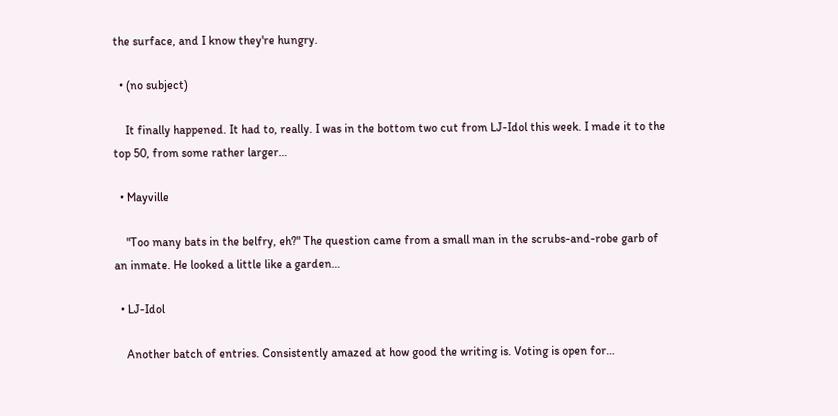the surface, and I know they're hungry.

  • (no subject)

    It finally happened. It had to, really. I was in the bottom two cut from LJ-Idol this week. I made it to the top 50, from some rather larger…

  • Mayville

    "Too many bats in the belfry, eh?" The question came from a small man in the scrubs-and-robe garb of an inmate. He looked a little like a garden…

  • LJ-Idol

    Another batch of entries. Consistently amazed at how good the writing is. Voting is open for…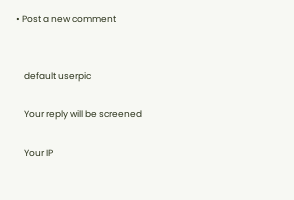• Post a new comment


    default userpic

    Your reply will be screened

    Your IP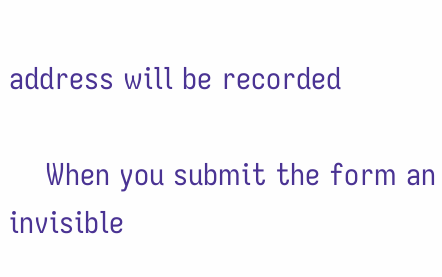address will be recorded

    When you submit the form an invisible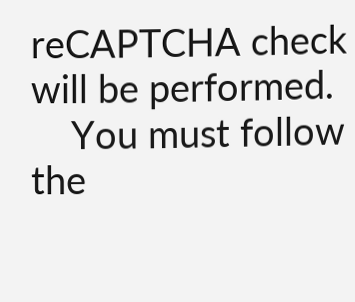reCAPTCHA check will be performed.
    You must follow the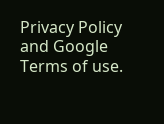Privacy Policy and Google Terms of use.